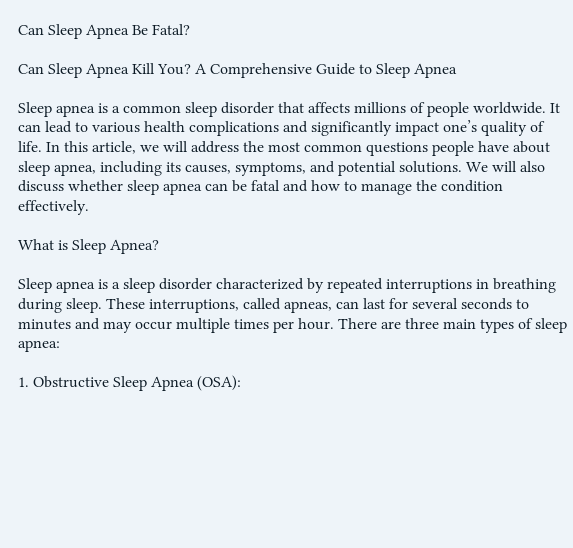Can Sleep Apnea Be Fatal?

Can Sleep Apnea Kill You? A Comprehensive Guide to Sleep Apnea

Sleep apnea is a common sleep disorder that affects millions of people worldwide. It can lead to various health complications and significantly impact one’s quality of life. In this article, we will address the most common questions people have about sleep apnea, including its causes, symptoms, and potential solutions. We will also discuss whether sleep apnea can be fatal and how to manage the condition effectively.

What is Sleep Apnea?

Sleep apnea is a sleep disorder characterized by repeated interruptions in breathing during sleep. These interruptions, called apneas, can last for several seconds to minutes and may occur multiple times per hour. There are three main types of sleep apnea:

1. Obstructive Sleep Apnea (OSA):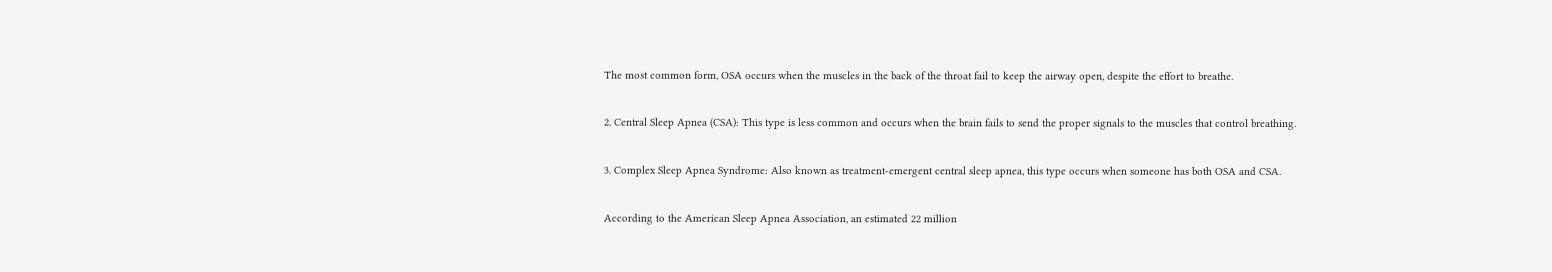The most common form, OSA occurs when the muscles in the back of the throat fail to keep the airway open, despite the effort to breathe.

2. Central Sleep Apnea (CSA): This type is less common and occurs when the brain fails to send the proper signals to the muscles that control breathing.

3. Complex Sleep Apnea Syndrome: Also known as treatment-emergent central sleep apnea, this type occurs when someone has both OSA and CSA.

According to the American Sleep Apnea Association, an estimated 22 million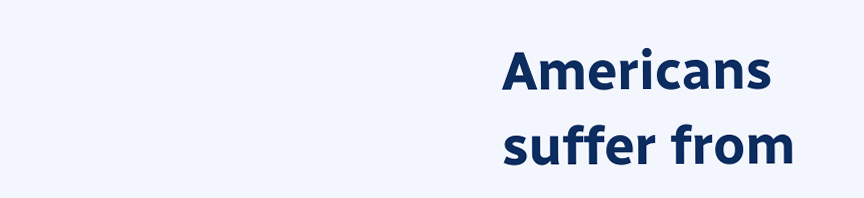Americans suffer from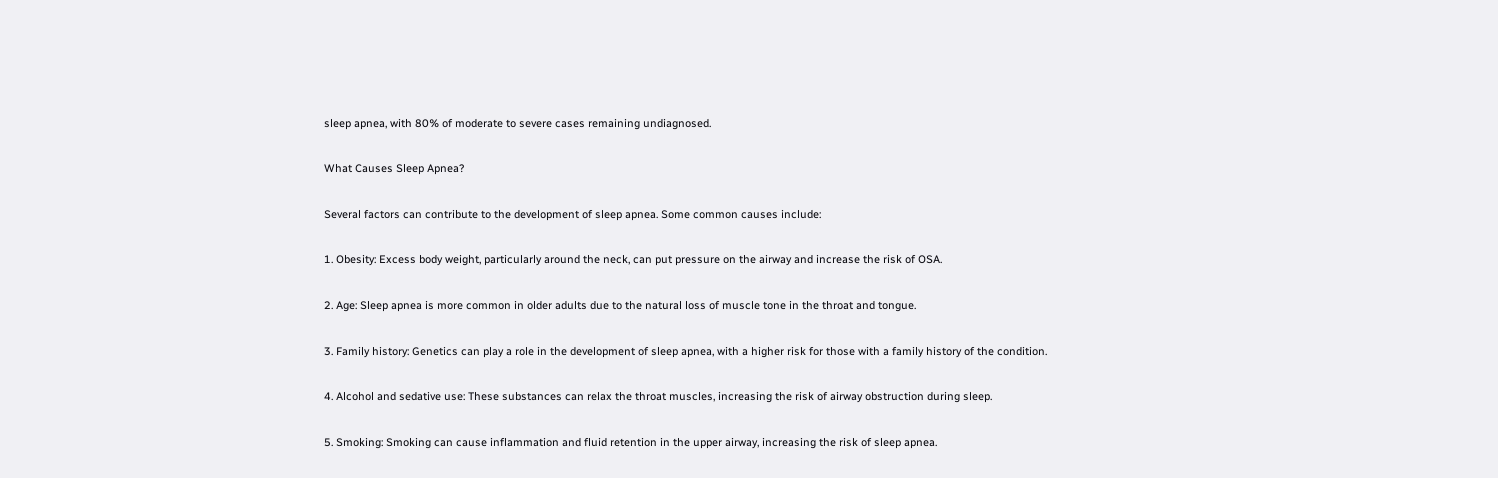sleep apnea, with 80% of moderate to severe cases remaining undiagnosed.

What Causes Sleep Apnea?

Several factors can contribute to the development of sleep apnea. Some common causes include:

1. Obesity: Excess body weight, particularly around the neck, can put pressure on the airway and increase the risk of OSA.

2. Age: Sleep apnea is more common in older adults due to the natural loss of muscle tone in the throat and tongue.

3. Family history: Genetics can play a role in the development of sleep apnea, with a higher risk for those with a family history of the condition.

4. Alcohol and sedative use: These substances can relax the throat muscles, increasing the risk of airway obstruction during sleep.

5. Smoking: Smoking can cause inflammation and fluid retention in the upper airway, increasing the risk of sleep apnea.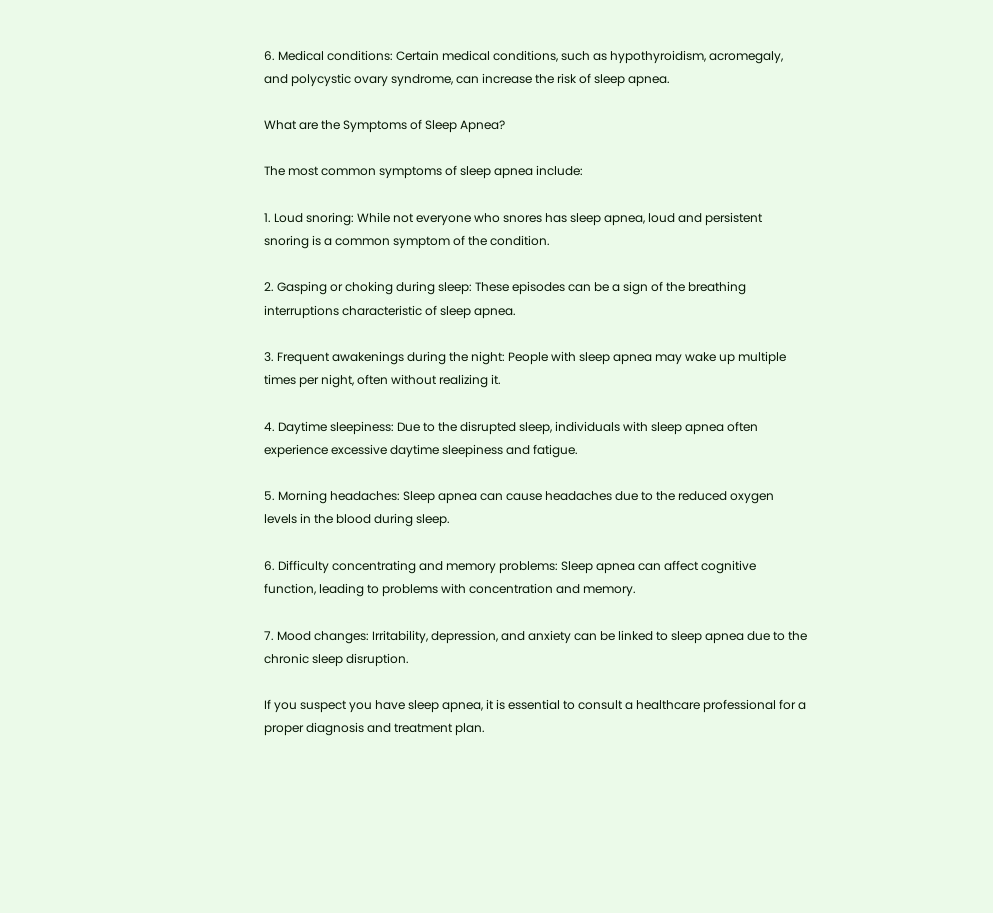6. Medical conditions: Certain medical conditions, such as hypothyroidism, acromegaly, and polycystic ovary syndrome, can increase the risk of sleep apnea.

What are the Symptoms of Sleep Apnea?

The most common symptoms of sleep apnea include:

1. Loud snoring: While not everyone who snores has sleep apnea, loud and persistent snoring is a common symptom of the condition.

2. Gasping or choking during sleep: These episodes can be a sign of the breathing interruptions characteristic of sleep apnea.

3. Frequent awakenings during the night: People with sleep apnea may wake up multiple times per night, often without realizing it.

4. Daytime sleepiness: Due to the disrupted sleep, individuals with sleep apnea often experience excessive daytime sleepiness and fatigue.

5. Morning headaches: Sleep apnea can cause headaches due to the reduced oxygen levels in the blood during sleep.

6. Difficulty concentrating and memory problems: Sleep apnea can affect cognitive function, leading to problems with concentration and memory.

7. Mood changes: Irritability, depression, and anxiety can be linked to sleep apnea due to the chronic sleep disruption.

If you suspect you have sleep apnea, it is essential to consult a healthcare professional for a proper diagnosis and treatment plan.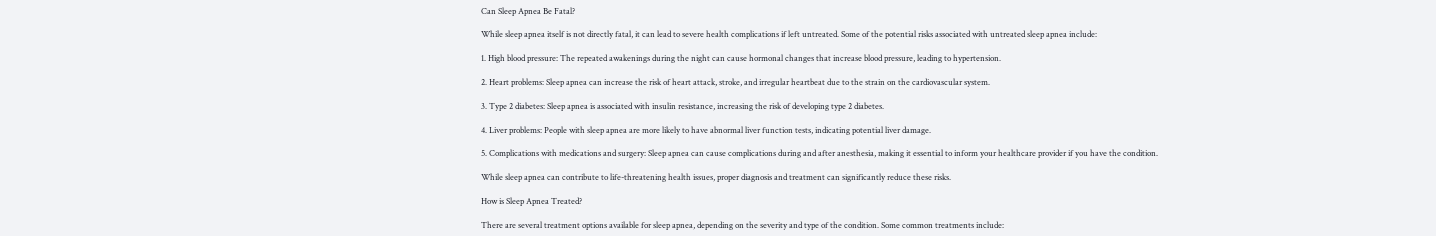Can Sleep Apnea Be Fatal?

While sleep apnea itself is not directly fatal, it can lead to severe health complications if left untreated. Some of the potential risks associated with untreated sleep apnea include:

1. High blood pressure: The repeated awakenings during the night can cause hormonal changes that increase blood pressure, leading to hypertension.

2. Heart problems: Sleep apnea can increase the risk of heart attack, stroke, and irregular heartbeat due to the strain on the cardiovascular system.

3. Type 2 diabetes: Sleep apnea is associated with insulin resistance, increasing the risk of developing type 2 diabetes.

4. Liver problems: People with sleep apnea are more likely to have abnormal liver function tests, indicating potential liver damage.

5. Complications with medications and surgery: Sleep apnea can cause complications during and after anesthesia, making it essential to inform your healthcare provider if you have the condition.

While sleep apnea can contribute to life-threatening health issues, proper diagnosis and treatment can significantly reduce these risks.

How is Sleep Apnea Treated?

There are several treatment options available for sleep apnea, depending on the severity and type of the condition. Some common treatments include: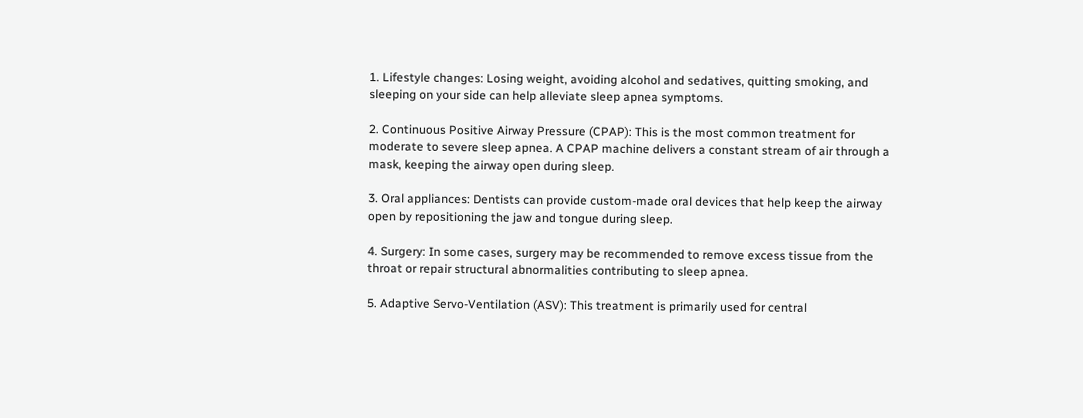1. Lifestyle changes: Losing weight, avoiding alcohol and sedatives, quitting smoking, and sleeping on your side can help alleviate sleep apnea symptoms.

2. Continuous Positive Airway Pressure (CPAP): This is the most common treatment for moderate to severe sleep apnea. A CPAP machine delivers a constant stream of air through a mask, keeping the airway open during sleep.

3. Oral appliances: Dentists can provide custom-made oral devices that help keep the airway open by repositioning the jaw and tongue during sleep.

4. Surgery: In some cases, surgery may be recommended to remove excess tissue from the throat or repair structural abnormalities contributing to sleep apnea.

5. Adaptive Servo-Ventilation (ASV): This treatment is primarily used for central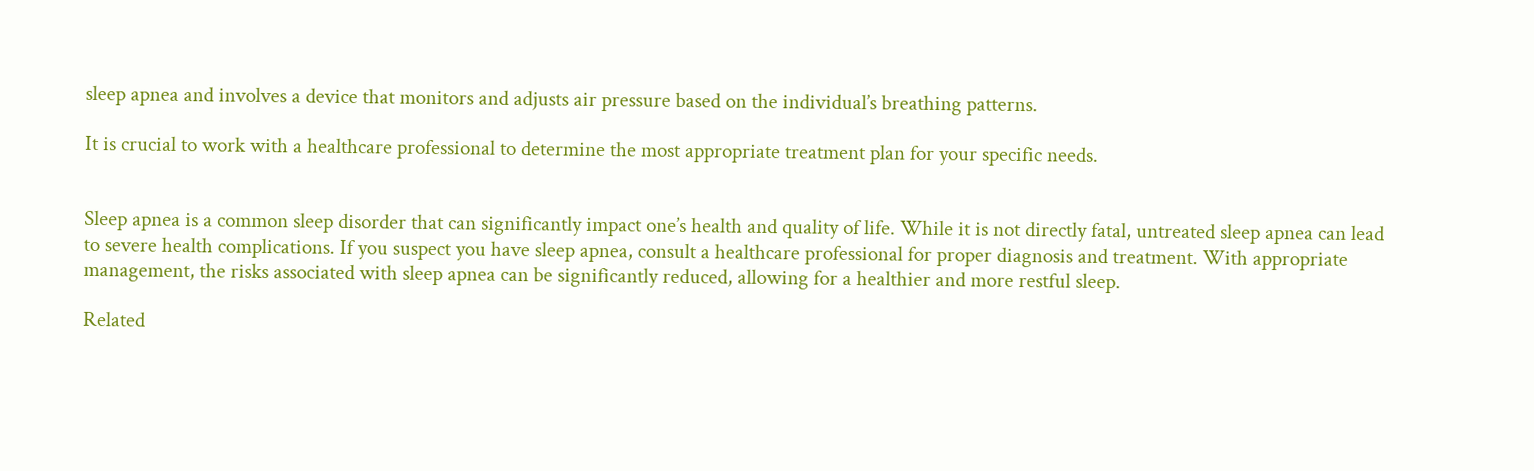sleep apnea and involves a device that monitors and adjusts air pressure based on the individual’s breathing patterns.

It is crucial to work with a healthcare professional to determine the most appropriate treatment plan for your specific needs.


Sleep apnea is a common sleep disorder that can significantly impact one’s health and quality of life. While it is not directly fatal, untreated sleep apnea can lead to severe health complications. If you suspect you have sleep apnea, consult a healthcare professional for proper diagnosis and treatment. With appropriate management, the risks associated with sleep apnea can be significantly reduced, allowing for a healthier and more restful sleep.

Related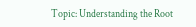Topic: Understanding the Root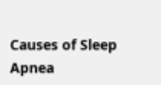Causes of Sleep Apnea